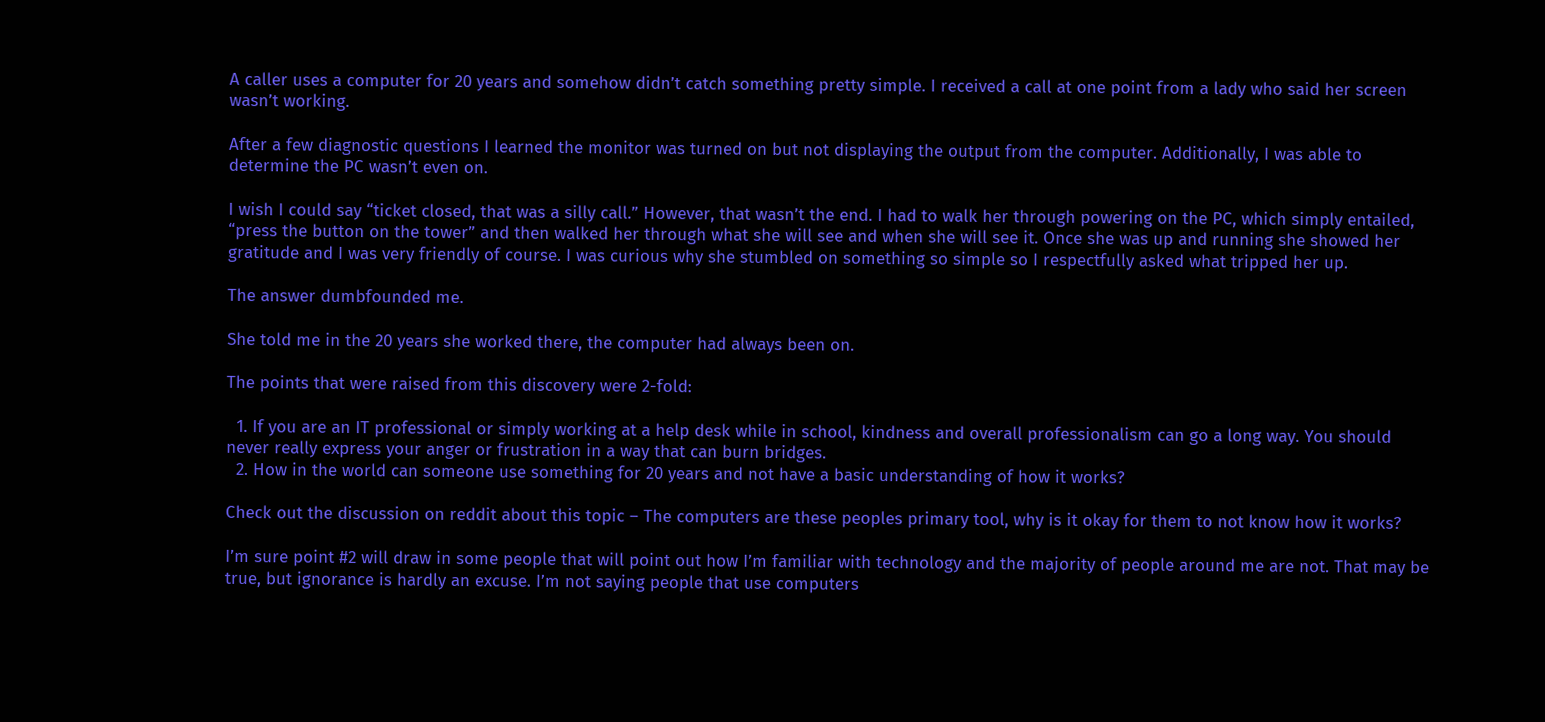A caller uses a computer for 20 years and somehow didn’t catch something pretty simple. I received a call at one point from a lady who said her screen wasn’t working.

After a few diagnostic questions I learned the monitor was turned on but not displaying the output from the computer. Additionally, I was able to determine the PC wasn’t even on.

I wish I could say “ticket closed, that was a silly call.” However, that wasn’t the end. I had to walk her through powering on the PC, which simply entailed, “press the button on the tower” and then walked her through what she will see and when she will see it. Once she was up and running she showed her gratitude and I was very friendly of course. I was curious why she stumbled on something so simple so I respectfully asked what tripped her up.

The answer dumbfounded me.

She told me in the 20 years she worked there, the computer had always been on.

The points that were raised from this discovery were 2-fold:

  1. If you are an IT professional or simply working at a help desk while in school, kindness and overall professionalism can go a long way. You should never really express your anger or frustration in a way that can burn bridges.
  2. How in the world can someone use something for 20 years and not have a basic understanding of how it works?

Check out the discussion on reddit about this topic – The computers are these peoples primary tool, why is it okay for them to not know how it works?

I’m sure point #2 will draw in some people that will point out how I’m familiar with technology and the majority of people around me are not. That may be true, but ignorance is hardly an excuse. I’m not saying people that use computers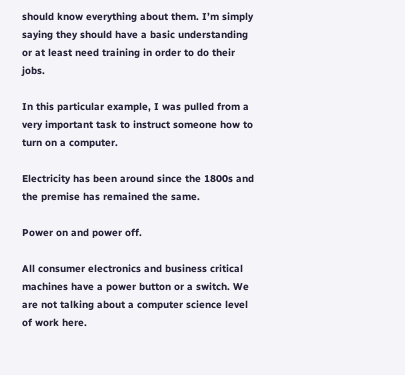should know everything about them. I’m simply saying they should have a basic understanding or at least need training in order to do their jobs.

In this particular example, I was pulled from a very important task to instruct someone how to turn on a computer.

Electricity has been around since the 1800s and the premise has remained the same.

Power on and power off.

All consumer electronics and business critical machines have a power button or a switch. We are not talking about a computer science level of work here.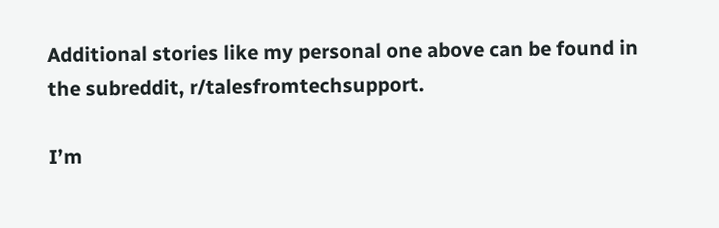Additional stories like my personal one above can be found in the subreddit, r/talesfromtechsupport.

I’m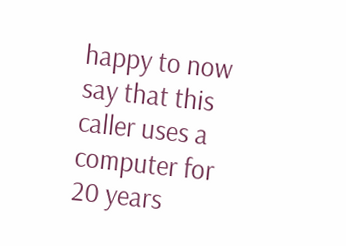happy to now say that this caller uses a computer for 20 years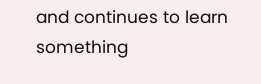and continues to learn something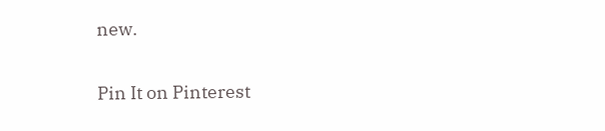new.

Pin It on Pinterest